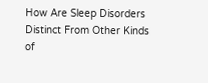How Are Sleep Disorders Distinct From Other Kinds of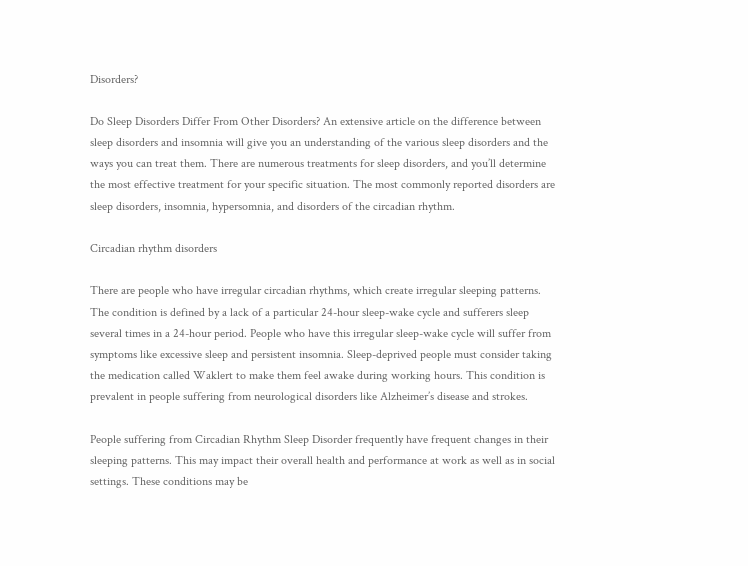Disorders?

Do Sleep Disorders Differ From Other Disorders? An extensive article on the difference between sleep disorders and insomnia will give you an understanding of the various sleep disorders and the ways you can treat them. There are numerous treatments for sleep disorders, and you’ll determine the most effective treatment for your specific situation. The most commonly reported disorders are sleep disorders, insomnia, hypersomnia, and disorders of the circadian rhythm.

Circadian rhythm disorders

There are people who have irregular circadian rhythms, which create irregular sleeping patterns. The condition is defined by a lack of a particular 24-hour sleep-wake cycle and sufferers sleep several times in a 24-hour period. People who have this irregular sleep-wake cycle will suffer from symptoms like excessive sleep and persistent insomnia. Sleep-deprived people must consider taking the medication called Waklert to make them feel awake during working hours. This condition is prevalent in people suffering from neurological disorders like Alzheimer’s disease and strokes.

People suffering from Circadian Rhythm Sleep Disorder frequently have frequent changes in their sleeping patterns. This may impact their overall health and performance at work as well as in social settings. These conditions may be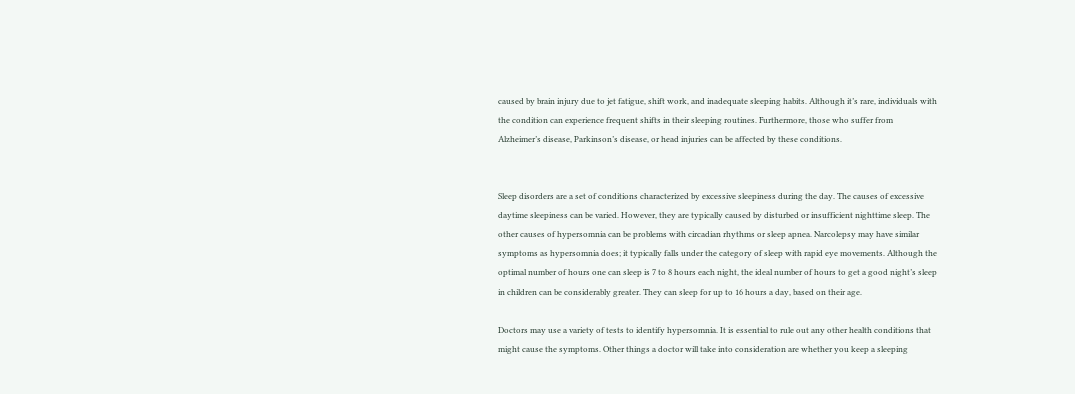caused by brain injury due to jet fatigue, shift work, and inadequate sleeping habits. Although it’s rare, individuals with the condition can experience frequent shifts in their sleeping routines. Furthermore, those who suffer from Alzheimer’s disease, Parkinson’s disease, or head injuries can be affected by these conditions.


Sleep disorders are a set of conditions characterized by excessive sleepiness during the day. The causes of excessive daytime sleepiness can be varied. However, they are typically caused by disturbed or insufficient nighttime sleep. The other causes of hypersomnia can be problems with circadian rhythms or sleep apnea. Narcolepsy may have similar symptoms as hypersomnia does; it typically falls under the category of sleep with rapid eye movements. Although the optimal number of hours one can sleep is 7 to 8 hours each night, the ideal number of hours to get a good night’s sleep in children can be considerably greater. They can sleep for up to 16 hours a day, based on their age.

Doctors may use a variety of tests to identify hypersomnia. It is essential to rule out any other health conditions that might cause the symptoms. Other things a doctor will take into consideration are whether you keep a sleeping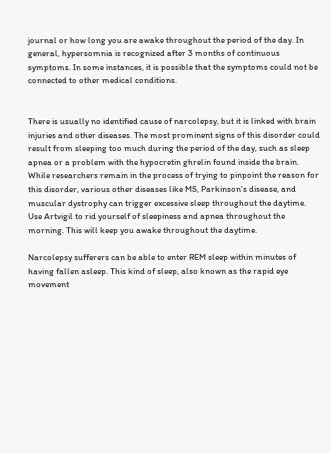journal or how long you are awake throughout the period of the day. In general, hypersomnia is recognized after 3 months of continuous symptoms. In some instances, it is possible that the symptoms could not be connected to other medical conditions.


There is usually no identified cause of narcolepsy, but it is linked with brain injuries and other diseases. The most prominent signs of this disorder could result from sleeping too much during the period of the day, such as sleep apnea or a problem with the hypocretin ghrelin found inside the brain. While researchers remain in the process of trying to pinpoint the reason for this disorder, various other diseases like MS, Parkinson’s disease, and muscular dystrophy can trigger excessive sleep throughout the daytime. Use Artvigil to rid yourself of sleepiness and apnea throughout the morning. This will keep you awake throughout the daytime.

Narcolepsy sufferers can be able to enter REM sleep within minutes of having fallen asleep. This kind of sleep, also known as the rapid eye movement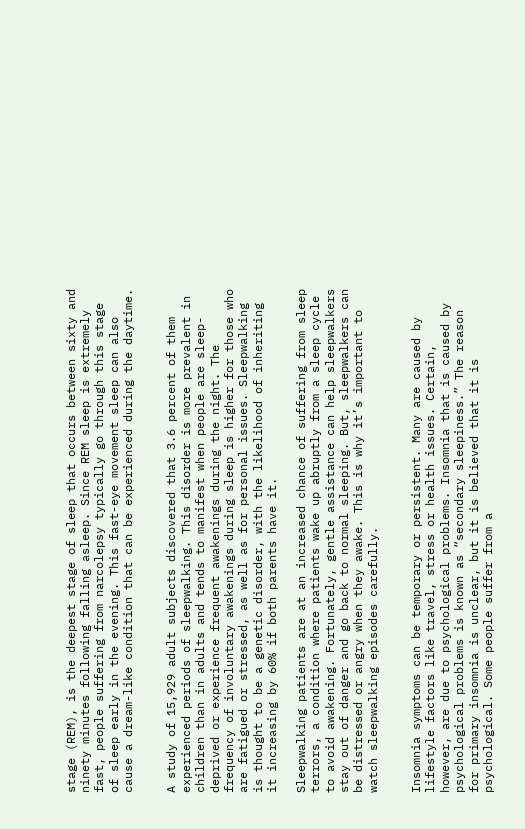stage (REM), is the deepest stage of sleep that occurs between sixty and ninety minutes following falling asleep. Since REM sleep is extremely fast, people suffering from narcolepsy typically go through this stage of sleep early in the evening. This fast-eye movement sleep can also cause a dream-like condition that can be experienced during the daytime.


A study of 15,929 adult subjects discovered that 3.6 percent of them experienced periods of sleepwalking. This disorder is more prevalent in children than in adults and tends to manifest when people are sleep-deprived or experience frequent awakenings during the night. The frequency of involuntary awakenings during sleep is higher for those who are fatigued or stressed, as well as for personal issues. Sleepwalking is thought to be a genetic disorder, with the likelihood of inheriting it increasing by 60% if both parents have it.

Sleepwalking patients are at an increased chance of suffering from sleep terrors, a condition where patients wake up abruptly from a sleep cycle to avoid awakening. Fortunately, gentle assistance can help sleepwalkers stay out of danger and go back to normal sleeping. But, sleepwalkers can be distressed or angry when they awake. This is why it’s important to watch sleepwalking episodes carefully.


Insomnia symptoms can be temporary or persistent. Many are caused by lifestyle factors like travel, stress or health issues. Certain, however, are due to psychological problems. Insomnia that is caused by psychological problems is known as “secondary sleepiness.” The reason for primary insomnia is unclear, but it is believed that it is psychological. Some people suffer from a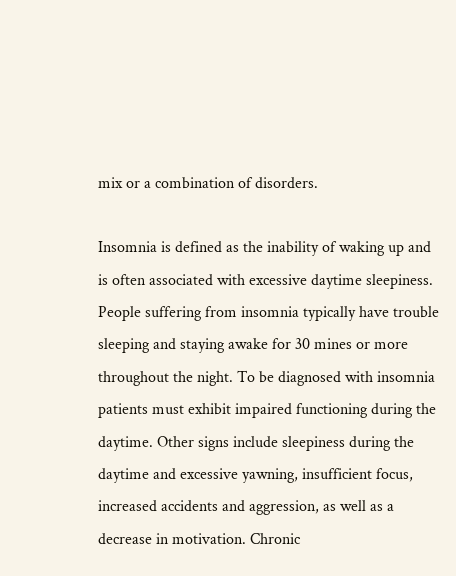mix or a combination of disorders.

Insomnia is defined as the inability of waking up and is often associated with excessive daytime sleepiness. People suffering from insomnia typically have trouble sleeping and staying awake for 30 mines or more throughout the night. To be diagnosed with insomnia patients must exhibit impaired functioning during the daytime. Other signs include sleepiness during the daytime and excessive yawning, insufficient focus, increased accidents and aggression, as well as a decrease in motivation. Chronic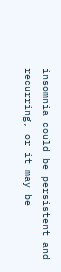insomnia could be persistent and recurring, or it may be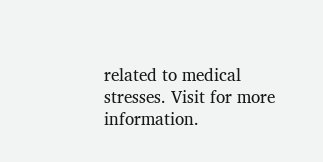related to medical stresses. Visit for more information.